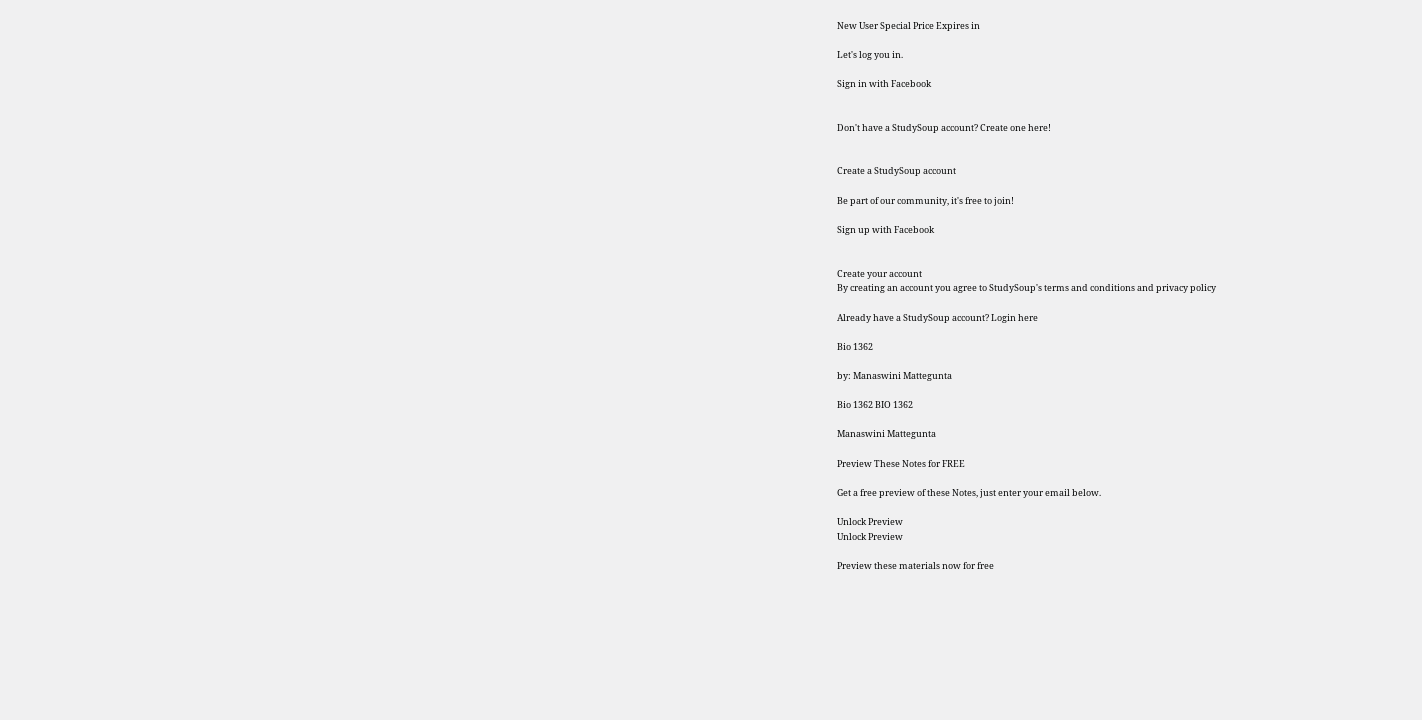New User Special Price Expires in

Let's log you in.

Sign in with Facebook


Don't have a StudySoup account? Create one here!


Create a StudySoup account

Be part of our community, it's free to join!

Sign up with Facebook


Create your account
By creating an account you agree to StudySoup's terms and conditions and privacy policy

Already have a StudySoup account? Login here

Bio 1362

by: Manaswini Mattegunta

Bio 1362 BIO 1362

Manaswini Mattegunta

Preview These Notes for FREE

Get a free preview of these Notes, just enter your email below.

Unlock Preview
Unlock Preview

Preview these materials now for free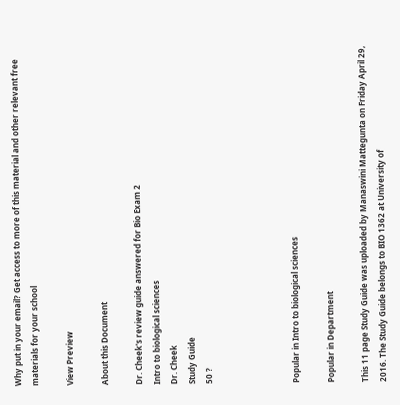Why put in your email? Get access to more of this material and other relevant free materials for your school

View Preview

About this Document

Dr. Cheek's review guide answered for Bio Exam 2
Intro to biological sciences
Dr. Cheek
Study Guide
50 ?




Popular in Intro to biological sciences

Popular in Department

This 11 page Study Guide was uploaded by Manaswini Mattegunta on Friday April 29, 2016. The Study Guide belongs to BIO 1362 at University of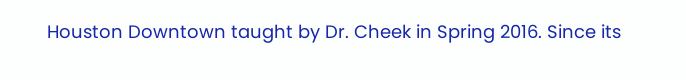Houston Downtown taught by Dr. Cheek in Spring 2016. Since its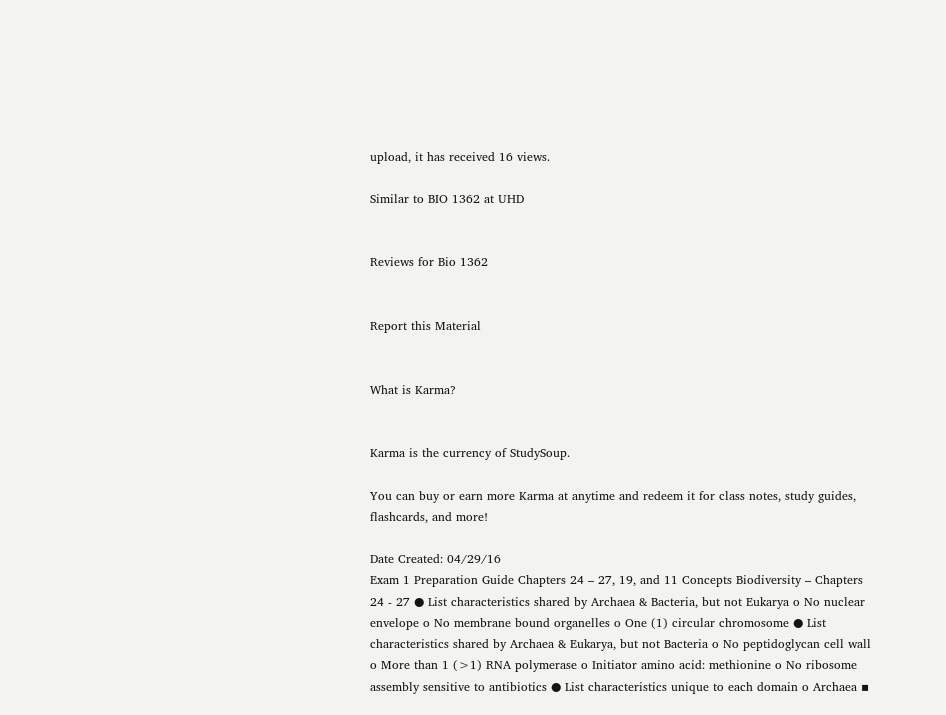upload, it has received 16 views.

Similar to BIO 1362 at UHD


Reviews for Bio 1362


Report this Material


What is Karma?


Karma is the currency of StudySoup.

You can buy or earn more Karma at anytime and redeem it for class notes, study guides, flashcards, and more!

Date Created: 04/29/16
Exam 1 Preparation Guide Chapters 24 – 27, 19, and 11 Concepts Biodiversity – Chapters 24 - 27 ● List characteristics shared by Archaea & Bacteria, but not Eukarya o No nuclear envelope o No membrane bound organelles o One (1) circular chromosome ● List characteristics shared by Archaea & Eukarya, but not Bacteria o No peptidoglycan cell wall o More than 1 (>1) RNA polymerase o Initiator amino acid: methionine o No ribosome assembly sensitive to antibiotics ● List characteristics unique to each domain o Archaea ▪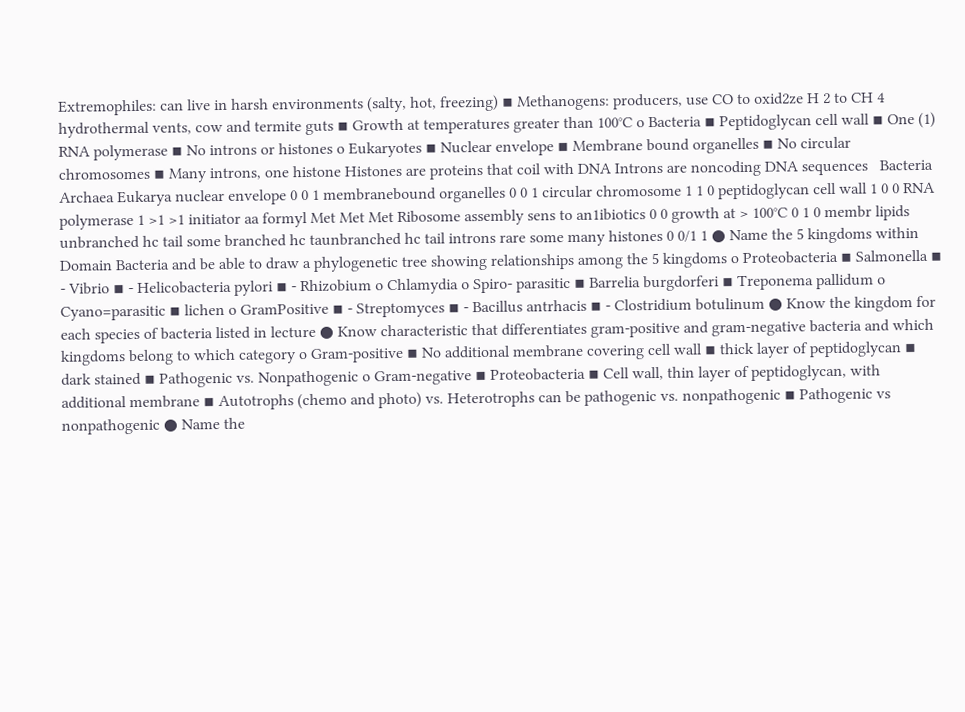Extremophiles: can live in harsh environments (salty, hot, freezing) ▪ Methanogens: producers, use CO to oxid2ze H 2 to CH 4 hydrothermal vents, cow and termite guts ▪ Growth at temperatures greater than 100°C o Bacteria ▪ Peptidoglycan cell wall ▪ One (1) RNA polymerase ▪ No introns or histones o Eukaryotes ▪ Nuclear envelope ▪ Membrane bound organelles ▪ No circular chromosomes ▪ Many introns, one histone Histones are proteins that coil with DNA Introns are noncoding DNA sequences   Bacteria Archaea Eukarya nuclear envelope 0 0 1 membranebound organelles 0 0 1 circular chromosome 1 1 0 peptidoglycan cell wall 1 0 0 RNA polymerase 1 >1 >1 initiator aa formyl Met Met Met Ribosome assembly sens to an1ibiotics 0 0 growth at > 100°C 0 1 0 membr lipids unbranched hc tail some branched hc taunbranched hc tail introns rare some many histones 0 0/1 1 ● Name the 5 kingdoms within Domain Bacteria and be able to draw a phylogenetic tree showing relationships among the 5 kingdoms o Proteobacteria ▪ Salmonella ▪ - Vibrio ▪ - Helicobacteria pylori ▪ - Rhizobium o Chlamydia o Spiro- parasitic ▪ Barrelia burgdorferi ▪ Treponema pallidum o Cyano=parasitic ▪ lichen o GramPositive ▪ - Streptomyces ▪ - Bacillus antrhacis ▪ - Clostridium botulinum ● Know the kingdom for each species of bacteria listed in lecture ● Know characteristic that differentiates gram-positive and gram-negative bacteria and which kingdoms belong to which category o Gram-positive ▪ No additional membrane covering cell wall ▪ thick layer of peptidoglycan ▪ dark stained ▪ Pathogenic vs. Nonpathogenic o Gram-negative ▪ Proteobacteria ▪ Cell wall, thin layer of peptidoglycan, with additional membrane ▪ Autotrophs (chemo and photo) vs. Heterotrophs can be pathogenic vs. nonpathogenic ▪ Pathogenic vs nonpathogenic ● Name the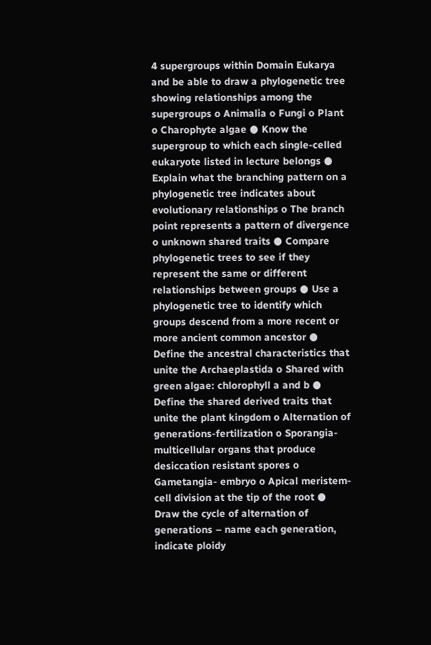4 supergroups within Domain Eukarya and be able to draw a phylogenetic tree showing relationships among the supergroups o Animalia o Fungi o Plant o Charophyte algae ● Know the supergroup to which each single-celled eukaryote listed in lecture belongs ● Explain what the branching pattern on a phylogenetic tree indicates about evolutionary relationships o The branch point represents a pattern of divergence o unknown shared traits ● Compare phylogenetic trees to see if they represent the same or different relationships between groups ● Use a phylogenetic tree to identify which groups descend from a more recent or more ancient common ancestor ● Define the ancestral characteristics that unite the Archaeplastida o Shared with green algae: chlorophyll a and b ● Define the shared derived traits that unite the plant kingdom o Alternation of generations-fertilization o Sporangia- multicellular organs that produce desiccation resistant spores o Gametangia- embryo o Apical meristem- cell division at the tip of the root ● Draw the cycle of alternation of generations – name each generation, indicate ploidy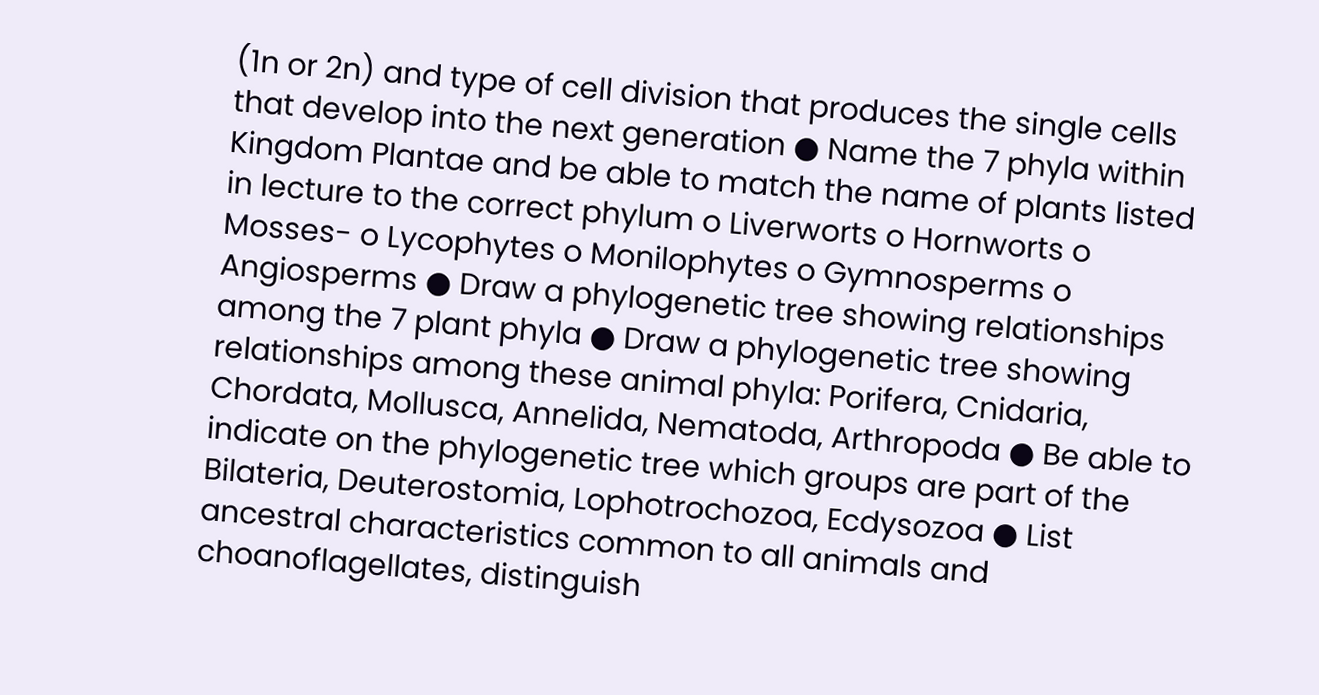(1n or 2n) and type of cell division that produces the single cells that develop into the next generation ● Name the 7 phyla within Kingdom Plantae and be able to match the name of plants listed in lecture to the correct phylum o Liverworts o Hornworts o Mosses- o Lycophytes o Monilophytes o Gymnosperms o Angiosperms ● Draw a phylogenetic tree showing relationships among the 7 plant phyla ● Draw a phylogenetic tree showing relationships among these animal phyla: Porifera, Cnidaria, Chordata, Mollusca, Annelida, Nematoda, Arthropoda ● Be able to indicate on the phylogenetic tree which groups are part of the Bilateria, Deuterostomia, Lophotrochozoa, Ecdysozoa ● List ancestral characteristics common to all animals and choanoflagellates, distinguish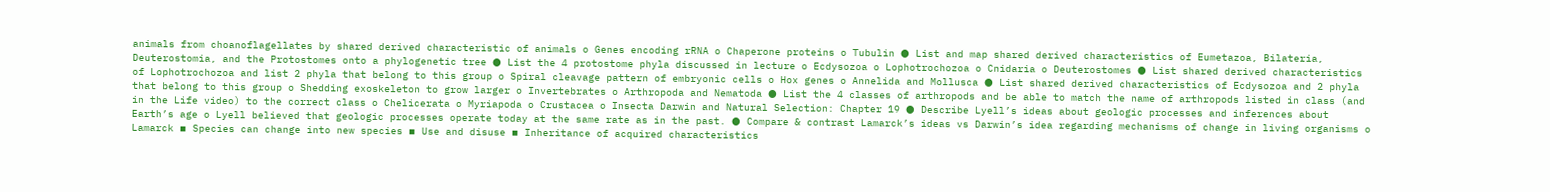animals from choanoflagellates by shared derived characteristic of animals o Genes encoding rRNA o Chaperone proteins o Tubulin ● List and map shared derived characteristics of Eumetazoa, Bilateria, Deuterostomia, and the Protostomes onto a phylogenetic tree ● List the 4 protostome phyla discussed in lecture o Ecdysozoa o Lophotrochozoa o Cnidaria o Deuterostomes ● List shared derived characteristics of Lophotrochozoa and list 2 phyla that belong to this group o Spiral cleavage pattern of embryonic cells o Hox genes o Annelida and Mollusca ● List shared derived characteristics of Ecdysozoa and 2 phyla that belong to this group o Shedding exoskeleton to grow larger o Invertebrates o Arthropoda and Nematoda ● List the 4 classes of arthropods and be able to match the name of arthropods listed in class (and in the Life video) to the correct class o Chelicerata o Myriapoda o Crustacea o Insecta Darwin and Natural Selection: Chapter 19 ● Describe Lyell’s ideas about geologic processes and inferences about Earth’s age o Lyell believed that geologic processes operate today at the same rate as in the past. ● Compare & contrast Lamarck’s ideas vs Darwin’s idea regarding mechanisms of change in living organisms o Lamarck ▪ Species can change into new species ▪ Use and disuse ▪ Inheritance of acquired characteristics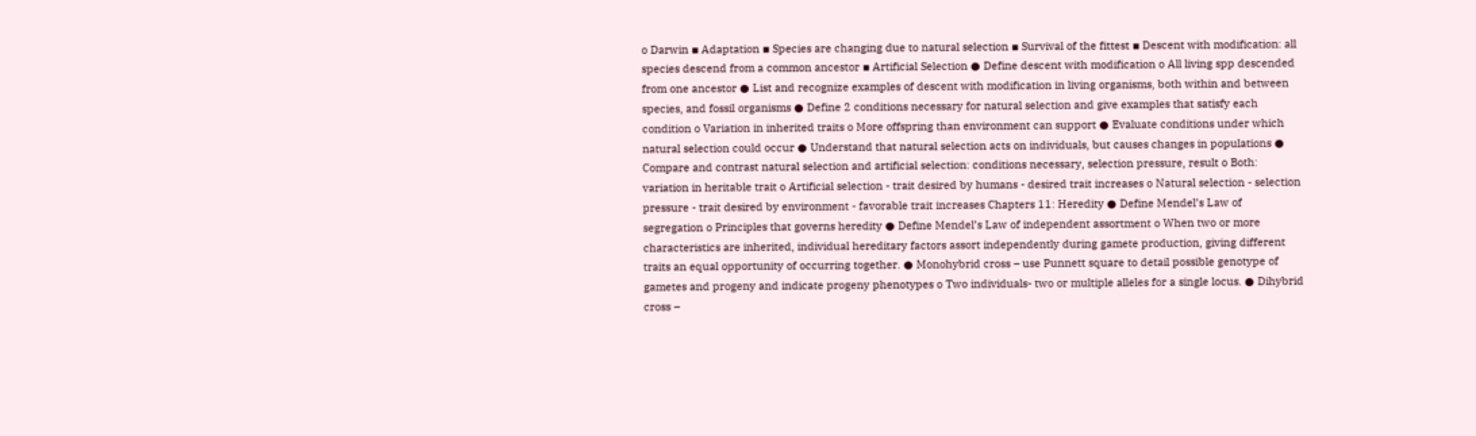o Darwin ▪ Adaptation ▪ Species are changing due to natural selection ▪ Survival of the fittest ▪ Descent with modification: all species descend from a common ancestor ▪ Artificial Selection ● Define descent with modification o All living spp descended from one ancestor ● List and recognize examples of descent with modification in living organisms, both within and between species, and fossil organisms ● Define 2 conditions necessary for natural selection and give examples that satisfy each condition o Variation in inherited traits o More offspring than environment can support ● Evaluate conditions under which natural selection could occur ● Understand that natural selection acts on individuals, but causes changes in populations ● Compare and contrast natural selection and artificial selection: conditions necessary, selection pressure, result o Both: variation in heritable trait o Artificial selection - trait desired by humans - desired trait increases o Natural selection - selection pressure - trait desired by environment - favorable trait increases Chapters 11: Heredity ● Define Mendel’s Law of segregation o Principles that governs heredity ● Define Mendel’s Law of independent assortment o When two or more characteristics are inherited, individual hereditary factors assort independently during gamete production, giving different traits an equal opportunity of occurring together. ● Monohybrid cross – use Punnett square to detail possible genotype of gametes and progeny and indicate progeny phenotypes o Two individuals- two or multiple alleles for a single locus. ● Dihybrid cross –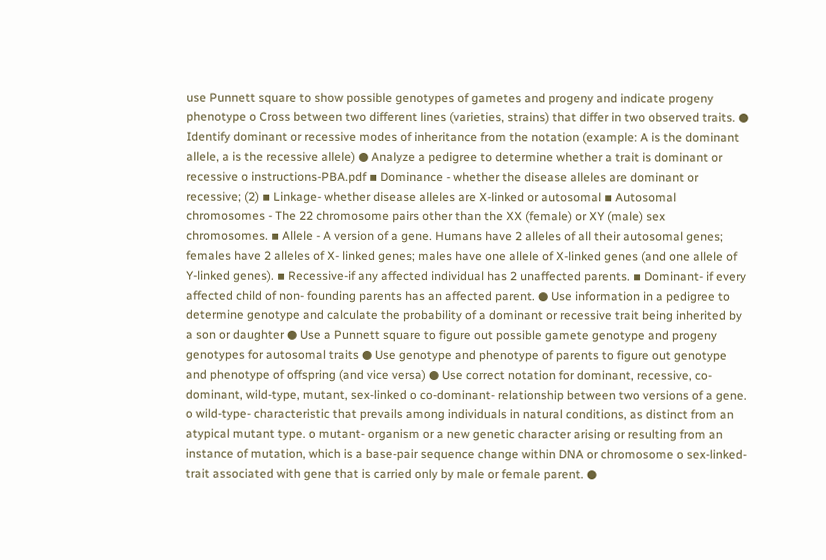use Punnett square to show possible genotypes of gametes and progeny and indicate progeny phenotype o Cross between two different lines (varieties, strains) that differ in two observed traits. ● Identify dominant or recessive modes of inheritance from the notation (example: A is the dominant allele, a is the recessive allele) ● Analyze a pedigree to determine whether a trait is dominant or recessive o instructions-PBA.pdf ▪ Dominance - whether the disease alleles are dominant or recessive; (2) ▪ Linkage- whether disease alleles are X-linked or autosomal ▪ Autosomal chromosomes - The 22 chromosome pairs other than the XX (female) or XY (male) sex chromosomes. ▪ Allele - A version of a gene. Humans have 2 alleles of all their autosomal genes; females have 2 alleles of X- linked genes; males have one allele of X-linked genes (and one allele of Y-linked genes). ▪ Recessive-if any affected individual has 2 unaffected parents. ▪ Dominant- if every affected child of non- founding parents has an affected parent. ● Use information in a pedigree to determine genotype and calculate the probability of a dominant or recessive trait being inherited by a son or daughter ● Use a Punnett square to figure out possible gamete genotype and progeny genotypes for autosomal traits ● Use genotype and phenotype of parents to figure out genotype and phenotype of offspring (and vice versa) ● Use correct notation for dominant, recessive, co-dominant, wild-type, mutant, sex-linked o co-dominant- relationship between two versions of a gene. o wild-type- characteristic that prevails among individuals in natural conditions, as distinct from an atypical mutant type. o mutant- organism or a new genetic character arising or resulting from an instance of mutation, which is a base-pair sequence change within DNA or chromosome o sex-linked- trait associated with gene that is carried only by male or female parent. ●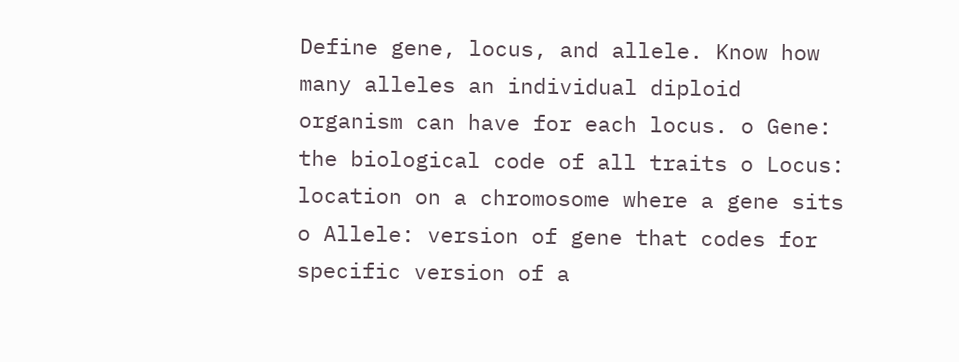Define gene, locus, and allele. Know how many alleles an individual diploid organism can have for each locus. o Gene: the biological code of all traits o Locus: location on a chromosome where a gene sits o Allele: version of gene that codes for specific version of a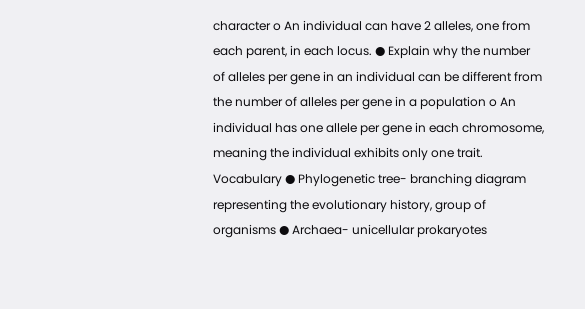character o An individual can have 2 alleles, one from each parent, in each locus. ● Explain why the number of alleles per gene in an individual can be different from the number of alleles per gene in a population o An individual has one allele per gene in each chromosome, meaning the individual exhibits only one trait. Vocabulary ● Phylogenetic tree- branching diagram representing the evolutionary history, group of organisms ● Archaea- unicellular prokaryotes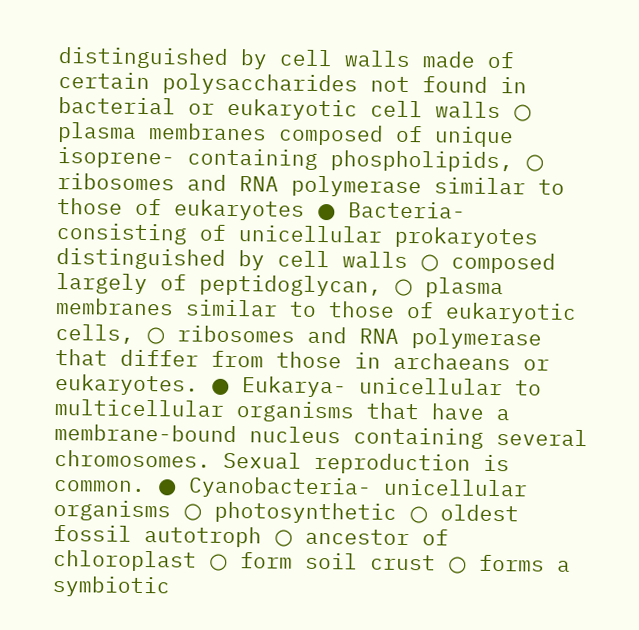distinguished by cell walls made of certain polysaccharides not found in bacterial or eukaryotic cell walls ○ plasma membranes composed of unique isoprene- containing phospholipids, ○ ribosomes and RNA polymerase similar to those of eukaryotes ● Bacteria- consisting of unicellular prokaryotes distinguished by cell walls ○ composed largely of peptidoglycan, ○ plasma membranes similar to those of eukaryotic cells, ○ ribosomes and RNA polymerase that differ from those in archaeans or eukaryotes. ● Eukarya- unicellular to multicellular organisms that have a membrane-bound nucleus containing several chromosomes. Sexual reproduction is common. ● Cyanobacteria- unicellular organisms ○ photosynthetic ○ oldest fossil autotroph ○ ancestor of chloroplast ○ form soil crust ○ forms a symbiotic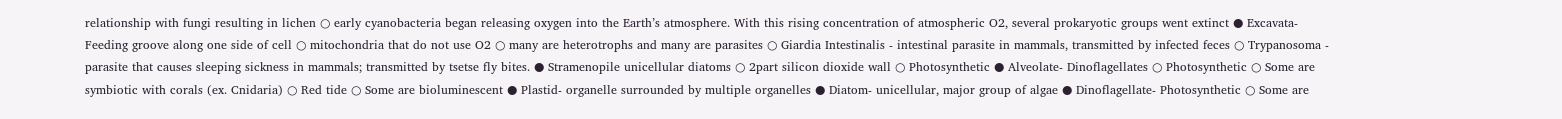relationship with fungi resulting in lichen ○ early cyanobacteria began releasing oxygen into the Earth’s atmosphere. With this rising concentration of atmospheric O2, several prokaryotic groups went extinct ● Excavata- Feeding groove along one side of cell ○ mitochondria that do not use O2 ○ many are heterotrophs and many are parasites ○ Giardia Intestinalis - intestinal parasite in mammals, transmitted by infected feces ○ Trypanosoma - parasite that causes sleeping sickness in mammals; transmitted by tsetse fly bites. ● Stramenopile unicellular diatoms ○ 2part silicon dioxide wall ○ Photosynthetic ● Alveolate- Dinoflagellates ○ Photosynthetic ○ Some are symbiotic with corals (ex. Cnidaria) ○ Red tide ○ Some are bioluminescent ● Plastid- organelle surrounded by multiple organelles ● Diatom- unicellular, major group of algae ● Dinoflagellate- Photosynthetic ○ Some are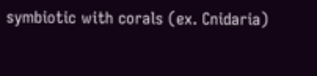symbiotic with corals (ex. Cnidaria)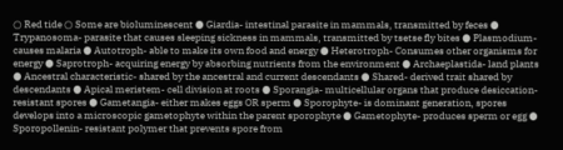○ Red tide ○ Some are bioluminescent ● Giardia- intestinal parasite in mammals, transmitted by feces ● Trypanosoma- parasite that causes sleeping sickness in mammals, transmitted by tsetse fly bites ● Plasmodium- causes malaria ● Autotroph- able to make its own food and energy ● Heterotroph- Consumes other organisms for energy ● Saprotroph- acquiring energy by absorbing nutrients from the environment ● Archaeplastida- land plants ● Ancestral characteristic- shared by the ancestral and current descendants ● Shared- derived trait shared by descendants ● Apical meristem- cell division at roots ● Sporangia- multicellular organs that produce desiccation-resistant spores ● Gametangia- either makes eggs OR sperm ● Sporophyte- is dominant generation, spores develops into a microscopic gametophyte within the parent sporophyte ● Gametophyte- produces sperm or egg ● Sporopollenin- resistant polymer that prevents spore from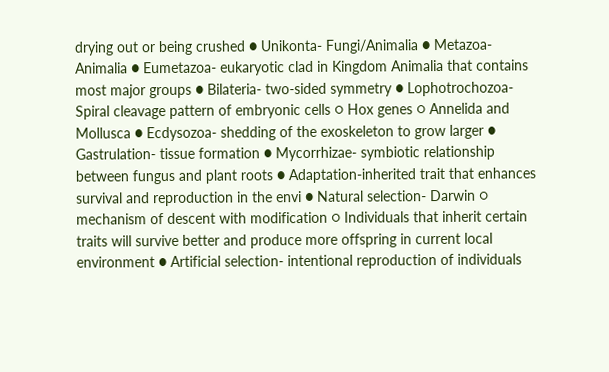drying out or being crushed ● Unikonta- Fungi/Animalia ● Metazoa- Animalia ● Eumetazoa- eukaryotic clad in Kingdom Animalia that contains most major groups ● Bilateria- two-sided symmetry ● Lophotrochozoa- Spiral cleavage pattern of embryonic cells ○ Hox genes ○ Annelida and Mollusca ● Ecdysozoa- shedding of the exoskeleton to grow larger ● Gastrulation- tissue formation ● Mycorrhizae- symbiotic relationship between fungus and plant roots ● Adaptation-inherited trait that enhances survival and reproduction in the envi ● Natural selection- Darwin ○ mechanism of descent with modification ○ Individuals that inherit certain traits will survive better and produce more offspring in current local environment ● Artificial selection- intentional reproduction of individuals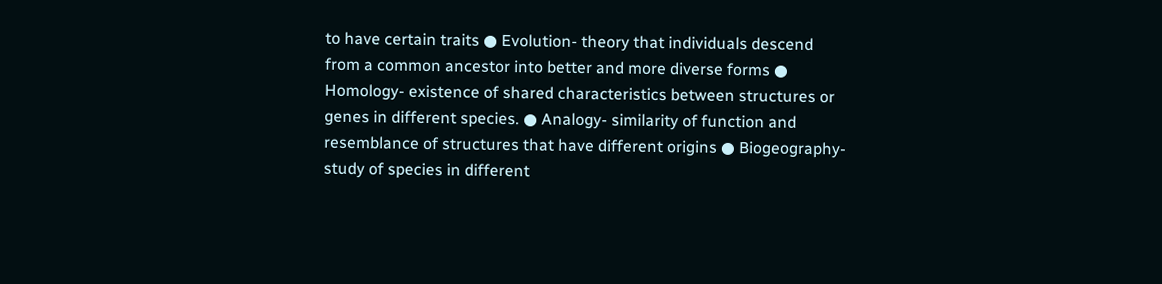to have certain traits ● Evolution- theory that individuals descend from a common ancestor into better and more diverse forms ● Homology- existence of shared characteristics between structures or genes in different species. ● Analogy- similarity of function and resemblance of structures that have different origins ● Biogeography- study of species in different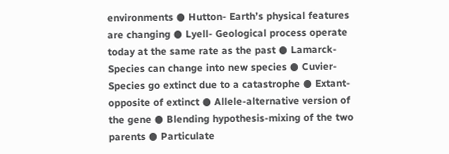environments ● Hutton- Earth’s physical features are changing ● Lyell- Geological process operate today at the same rate as the past ● Lamarck-Species can change into new species ● Cuvier- Species go extinct due to a catastrophe ● Extant- opposite of extinct ● Allele-alternative version of the gene ● Blending hypothesis-mixing of the two parents ● Particulate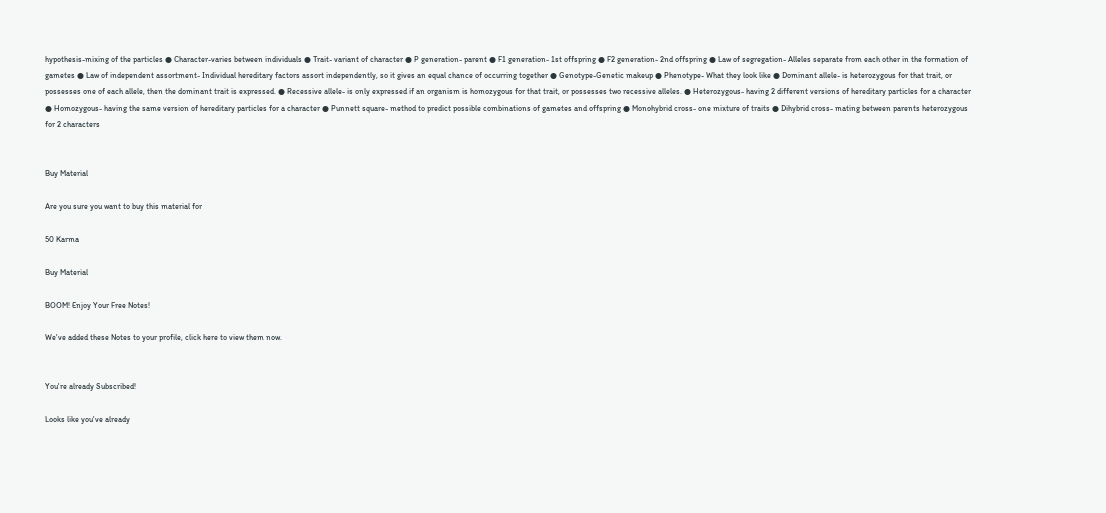hypothesis-mixing of the particles ● Character-varies between individuals ● Trait- variant of character ● P generation- parent ● F1 generation- 1st offspring ● F2 generation- 2nd offspring ● Law of segregation- Alleles separate from each other in the formation of gametes ● Law of independent assortment- Individual hereditary factors assort independently, so it gives an equal chance of occurring together ● Genotype-Genetic makeup ● Phenotype- What they look like ● Dominant allele- is heterozygous for that trait, or possesses one of each allele, then the dominant trait is expressed. ● Recessive allele- is only expressed if an organism is homozygous for that trait, or possesses two recessive alleles. ● Heterozygous- having 2 different versions of hereditary particles for a character ● Homozygous- having the same version of hereditary particles for a character ● Punnett square- method to predict possible combinations of gametes and offspring ● Monohybrid cross- one mixture of traits ● Dihybrid cross- mating between parents heterozygous for 2 characters


Buy Material

Are you sure you want to buy this material for

50 Karma

Buy Material

BOOM! Enjoy Your Free Notes!

We've added these Notes to your profile, click here to view them now.


You're already Subscribed!

Looks like you've already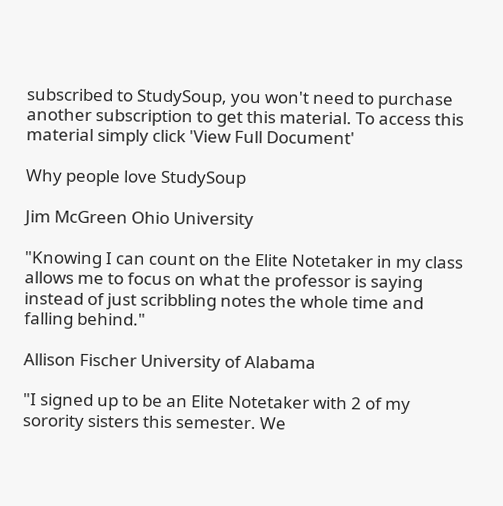subscribed to StudySoup, you won't need to purchase another subscription to get this material. To access this material simply click 'View Full Document'

Why people love StudySoup

Jim McGreen Ohio University

"Knowing I can count on the Elite Notetaker in my class allows me to focus on what the professor is saying instead of just scribbling notes the whole time and falling behind."

Allison Fischer University of Alabama

"I signed up to be an Elite Notetaker with 2 of my sorority sisters this semester. We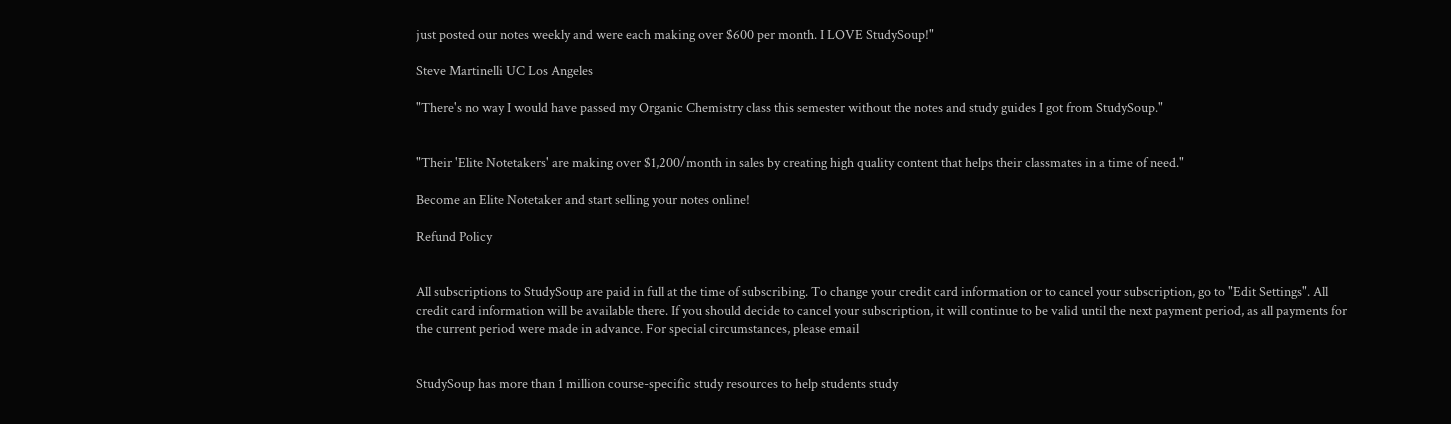just posted our notes weekly and were each making over $600 per month. I LOVE StudySoup!"

Steve Martinelli UC Los Angeles

"There's no way I would have passed my Organic Chemistry class this semester without the notes and study guides I got from StudySoup."


"Their 'Elite Notetakers' are making over $1,200/month in sales by creating high quality content that helps their classmates in a time of need."

Become an Elite Notetaker and start selling your notes online!

Refund Policy


All subscriptions to StudySoup are paid in full at the time of subscribing. To change your credit card information or to cancel your subscription, go to "Edit Settings". All credit card information will be available there. If you should decide to cancel your subscription, it will continue to be valid until the next payment period, as all payments for the current period were made in advance. For special circumstances, please email


StudySoup has more than 1 million course-specific study resources to help students study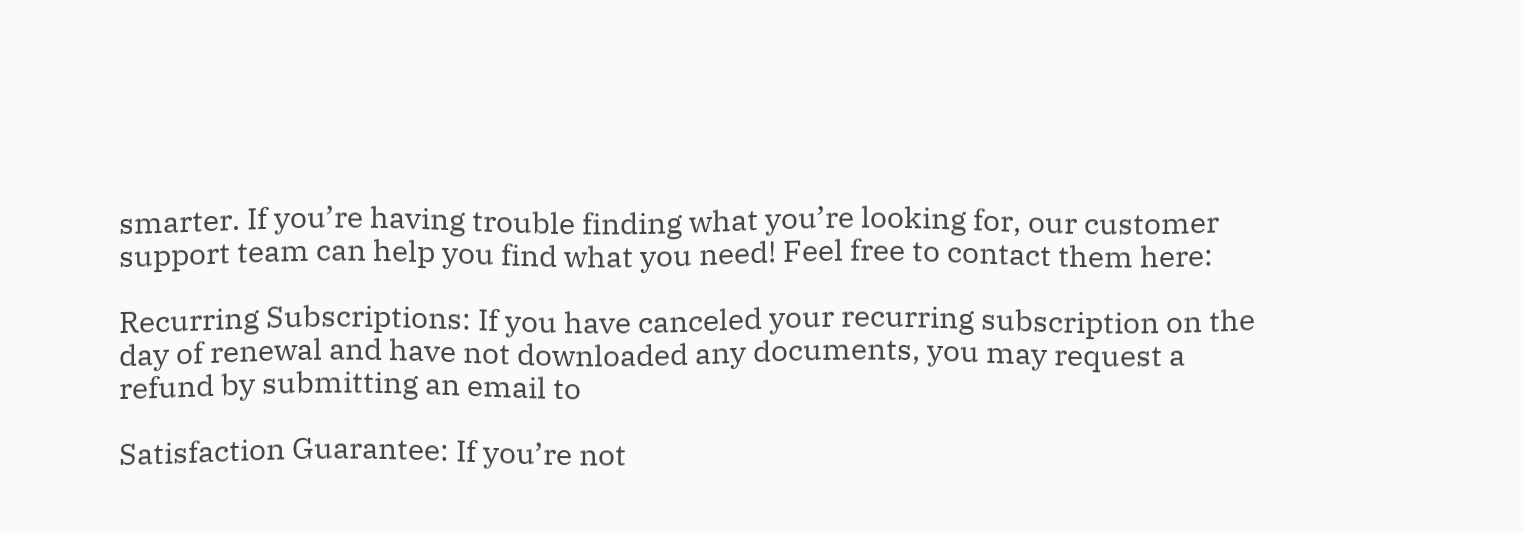smarter. If you’re having trouble finding what you’re looking for, our customer support team can help you find what you need! Feel free to contact them here:

Recurring Subscriptions: If you have canceled your recurring subscription on the day of renewal and have not downloaded any documents, you may request a refund by submitting an email to

Satisfaction Guarantee: If you’re not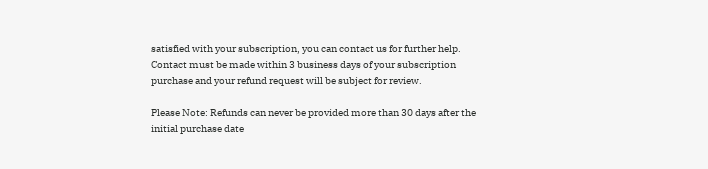satisfied with your subscription, you can contact us for further help. Contact must be made within 3 business days of your subscription purchase and your refund request will be subject for review.

Please Note: Refunds can never be provided more than 30 days after the initial purchase date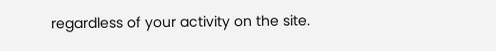regardless of your activity on the site.